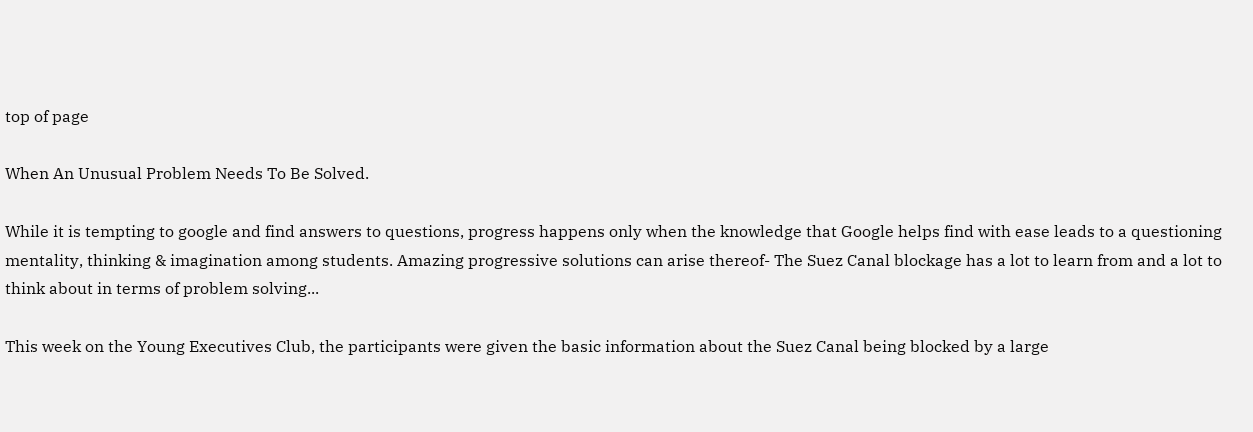top of page

When An Unusual Problem Needs To Be Solved.

While it is tempting to google and find answers to questions, progress happens only when the knowledge that Google helps find with ease leads to a questioning mentality, thinking & imagination among students. Amazing progressive solutions can arise thereof- The Suez Canal blockage has a lot to learn from and a lot to think about in terms of problem solving...

This week on the Young Executives Club, the participants were given the basic information about the Suez Canal being blocked by a large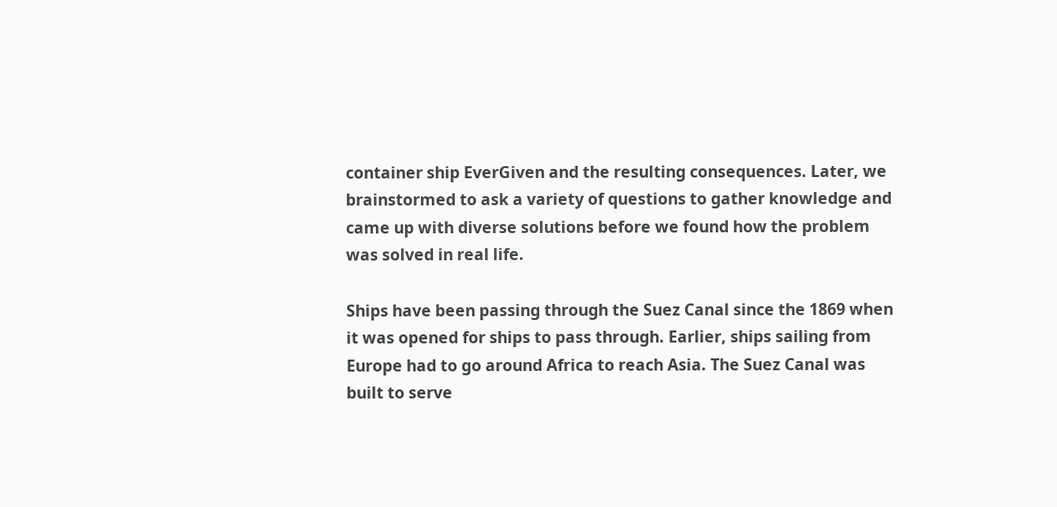container ship EverGiven and the resulting consequences. Later, we brainstormed to ask a variety of questions to gather knowledge and came up with diverse solutions before we found how the problem was solved in real life.

Ships have been passing through the Suez Canal since the 1869 when it was opened for ships to pass through. Earlier, ships sailing from Europe had to go around Africa to reach Asia. The Suez Canal was built to serve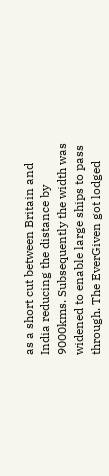as a short cut between Britain and India reducing the distance by 9000kms. Subsequently the width was widened to enable large ships to pass through. The EverGiven got lodged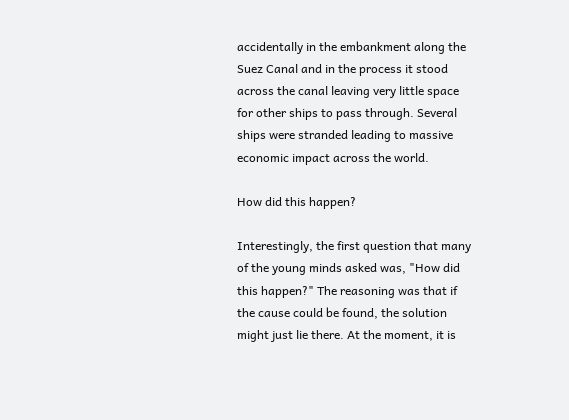accidentally in the embankment along the Suez Canal and in the process it stood across the canal leaving very little space for other ships to pass through. Several ships were stranded leading to massive economic impact across the world.

How did this happen?

Interestingly, the first question that many of the young minds asked was, "How did this happen?" The reasoning was that if the cause could be found, the solution might just lie there. At the moment, it is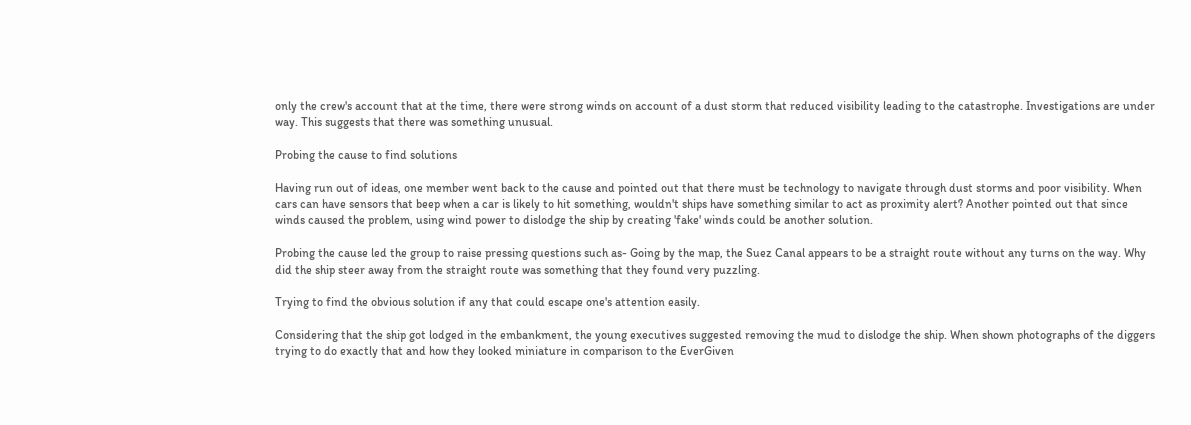only the crew's account that at the time, there were strong winds on account of a dust storm that reduced visibility leading to the catastrophe. Investigations are under way. This suggests that there was something unusual.

Probing the cause to find solutions

Having run out of ideas, one member went back to the cause and pointed out that there must be technology to navigate through dust storms and poor visibility. When cars can have sensors that beep when a car is likely to hit something, wouldn't ships have something similar to act as proximity alert? Another pointed out that since winds caused the problem, using wind power to dislodge the ship by creating 'fake' winds could be another solution.

Probing the cause led the group to raise pressing questions such as- Going by the map, the Suez Canal appears to be a straight route without any turns on the way. Why did the ship steer away from the straight route was something that they found very puzzling.

Trying to find the obvious solution if any that could escape one's attention easily.

Considering that the ship got lodged in the embankment, the young executives suggested removing the mud to dislodge the ship. When shown photographs of the diggers trying to do exactly that and how they looked miniature in comparison to the EverGiven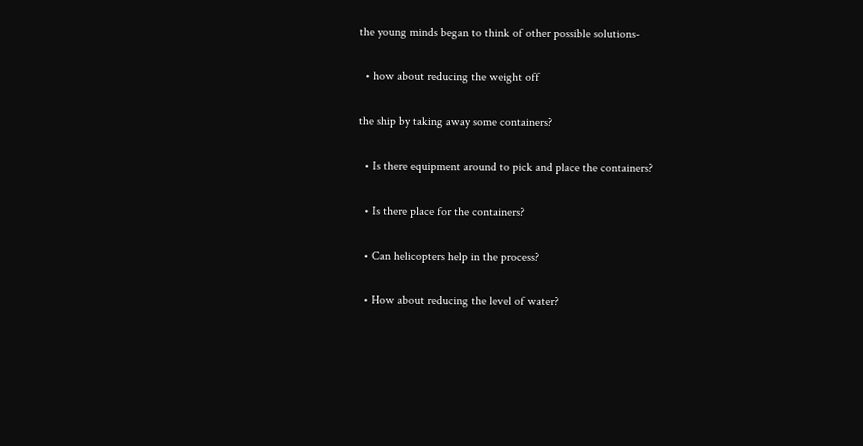the young minds began to think of other possible solutions-

  • how about reducing the weight off

the ship by taking away some containers?

  • Is there equipment around to pick and place the containers?

  • Is there place for the containers?

  • Can helicopters help in the process?

  • How about reducing the level of water?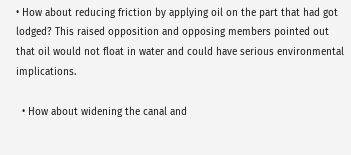• How about reducing friction by applying oil on the part that had got lodged? This raised opposition and opposing members pointed out that oil would not float in water and could have serious environmental implications.

  • How about widening the canal and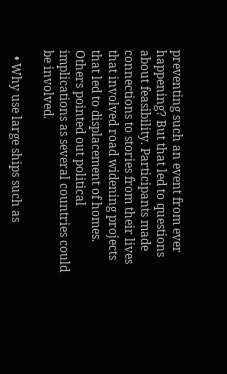preventing such an event from ever happening? But that led to questions about feasibility. Participants made connections to stories from their lives that involved road widening projects that led to displacement of homes. Others pointed out political implications as several countries could be involved.

  • Why use large ships such as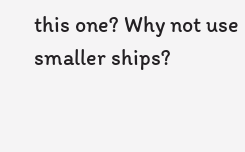this one? Why not use smaller ships?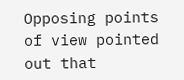Opposing points of view pointed out that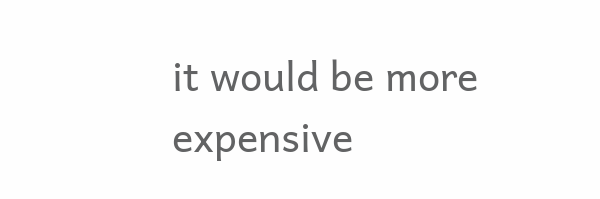it would be more expensive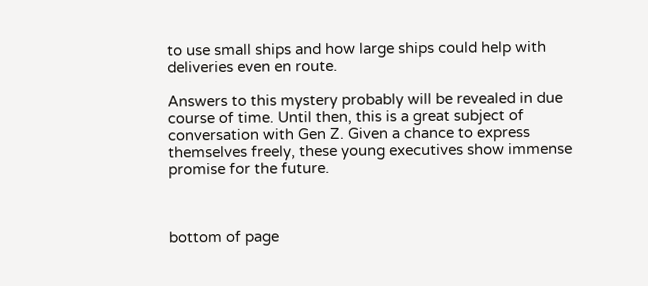to use small ships and how large ships could help with deliveries even en route.

Answers to this mystery probably will be revealed in due course of time. Until then, this is a great subject of conversation with Gen Z. Given a chance to express themselves freely, these young executives show immense promise for the future.



bottom of page